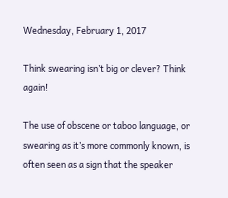Wednesday, February 1, 2017

Think swearing isn’t big or clever? Think again!

The use of obscene or taboo language, or swearing as it’s more commonly known, is often seen as a sign that the speaker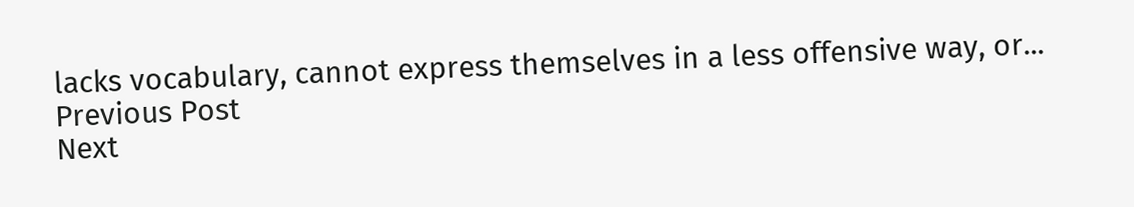lacks vocabulary, cannot express themselves in a less offensive way, or...
Previous Post
Next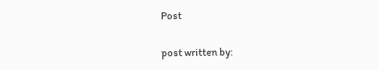Post

post written by: